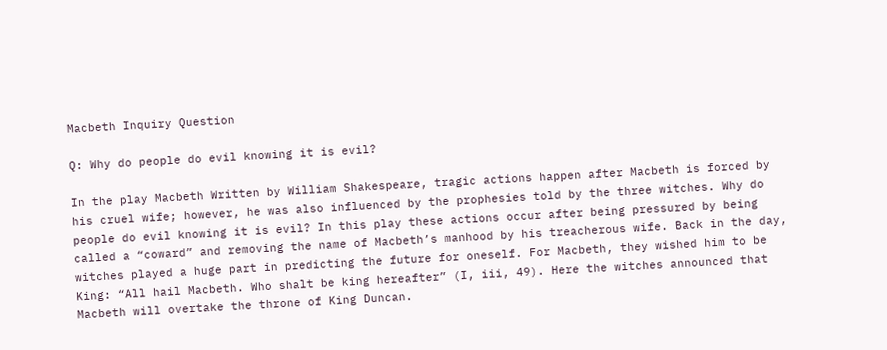Macbeth Inquiry Question

Q: Why do people do evil knowing it is evil?

In the play Macbeth Written by William Shakespeare, tragic actions happen after Macbeth is forced by his cruel wife; however, he was also influenced by the prophesies told by the three witches. Why do people do evil knowing it is evil? In this play these actions occur after being pressured by being called a “coward” and removing the name of Macbeth’s manhood by his treacherous wife. Back in the day, witches played a huge part in predicting the future for oneself. For Macbeth, they wished him to be King: “All hail Macbeth. Who shalt be king hereafter” (I, iii, 49). Here the witches announced that Macbeth will overtake the throne of King Duncan.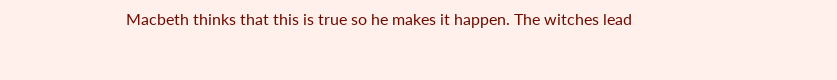Macbeth thinks that this is true so he makes it happen. The witches lead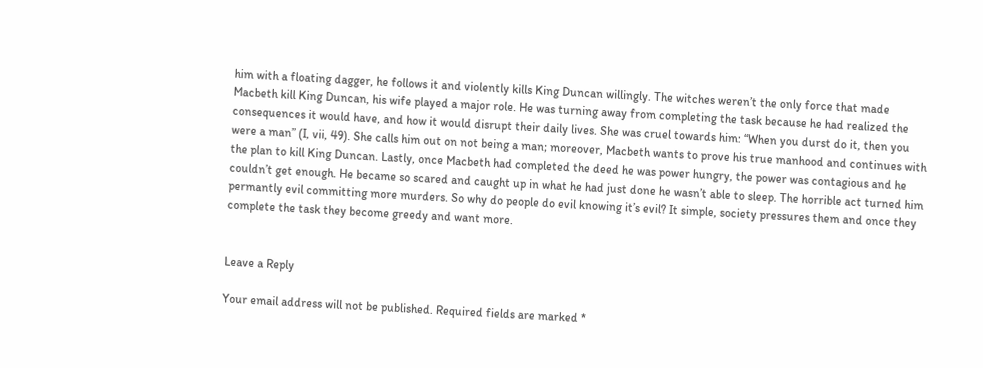him with a floating dagger, he follows it and violently kills King Duncan willingly. The witches weren’t the only force that made Macbeth kill King Duncan, his wife played a major role. He was turning away from completing the task because he had realized the consequences it would have, and how it would disrupt their daily lives. She was cruel towards him: “When you durst do it, then you were a man” (I, vii, 49). She calls him out on not being a man; moreover, Macbeth wants to prove his true manhood and continues with the plan to kill King Duncan. Lastly, once Macbeth had completed the deed he was power hungry, the power was contagious and he couldn’t get enough. He became so scared and caught up in what he had just done he wasn’t able to sleep. The horrible act turned him permantly evil committing more murders. So why do people do evil knowing it’s evil? It simple, society pressures them and once they complete the task they become greedy and want more.


Leave a Reply

Your email address will not be published. Required fields are marked *